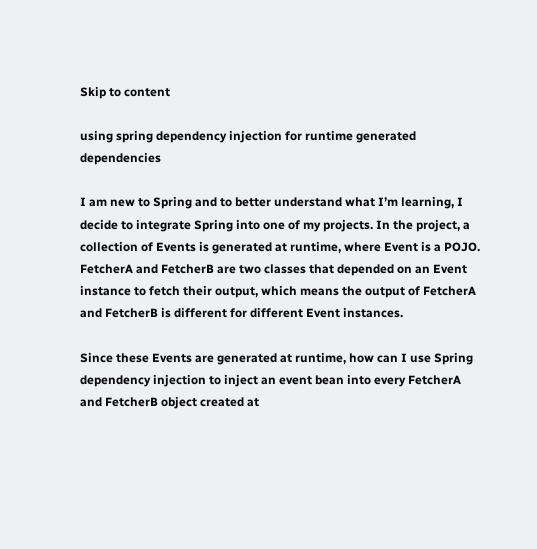Skip to content

using spring dependency injection for runtime generated dependencies

I am new to Spring and to better understand what I’m learning, I decide to integrate Spring into one of my projects. In the project, a collection of Events is generated at runtime, where Event is a POJO. FetcherA and FetcherB are two classes that depended on an Event instance to fetch their output, which means the output of FetcherA and FetcherB is different for different Event instances.

Since these Events are generated at runtime, how can I use Spring dependency injection to inject an event bean into every FetcherA and FetcherB object created at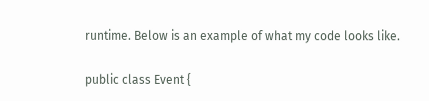runtime. Below is an example of what my code looks like.

public class Event {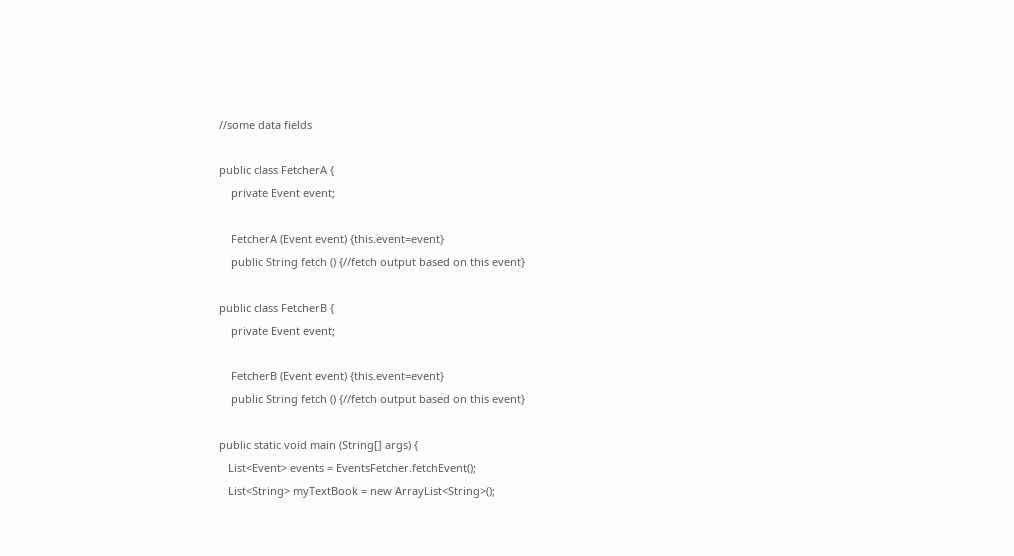//some data fields

public class FetcherA {
    private Event event;

    FetcherA (Event event) {this.event=event}
    public String fetch () {//fetch output based on this event}

public class FetcherB {
    private Event event;

    FetcherB (Event event) {this.event=event}
    public String fetch () {//fetch output based on this event}

public static void main (String[] args) {
   List<Event> events = EventsFetcher.fetchEvent();
   List<String> myTextBook = new ArrayList<String>();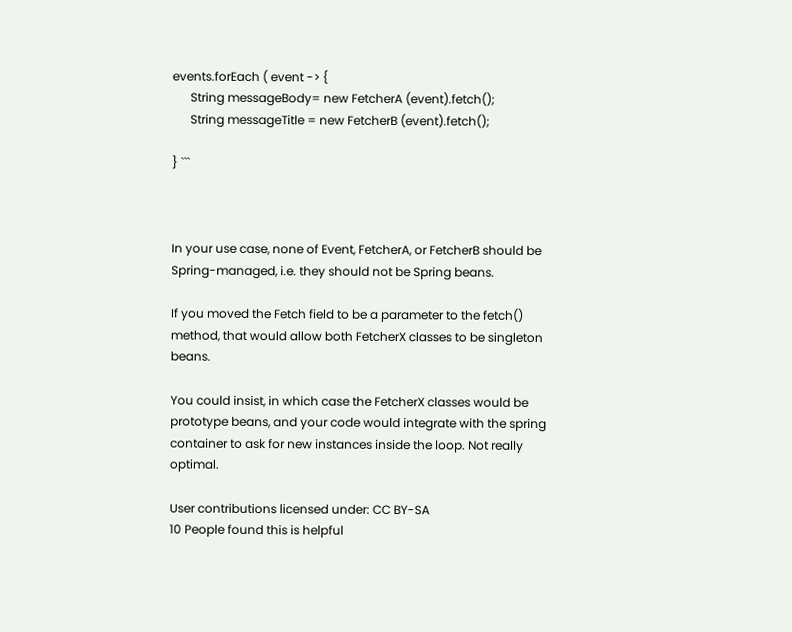events.forEach ( event -> {
      String messageBody= new FetcherA (event).fetch();
      String messageTitle = new FetcherB (event).fetch();

} ```



In your use case, none of Event, FetcherA, or FetcherB should be Spring-managed, i.e. they should not be Spring beans.

If you moved the Fetch field to be a parameter to the fetch() method, that would allow both FetcherX classes to be singleton beans.

You could insist, in which case the FetcherX classes would be prototype beans, and your code would integrate with the spring container to ask for new instances inside the loop. Not really optimal.

User contributions licensed under: CC BY-SA
10 People found this is helpful